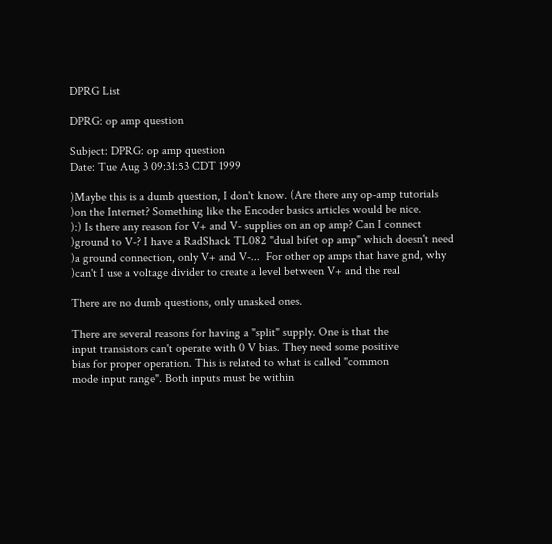DPRG List

DPRG: op amp question

Subject: DPRG: op amp question
Date: Tue Aug 3 09:31:53 CDT 1999

)Maybe this is a dumb question, I don't know. (Are there any op-amp tutorials
)on the Internet? Something like the Encoder basics articles would be nice.
):) Is there any reason for V+ and V- supplies on an op amp? Can I connect
)ground to V-? I have a RadShack TL082 "dual bifet op amp" which doesn't need
)a ground connection, only V+ and V-...  For other op amps that have gnd, why
)can't I use a voltage divider to create a level between V+ and the real

There are no dumb questions, only unasked ones.

There are several reasons for having a "split" supply. One is that the
input transistors can't operate with 0 V bias. They need some positive
bias for proper operation. This is related to what is called "common
mode input range". Both inputs must be within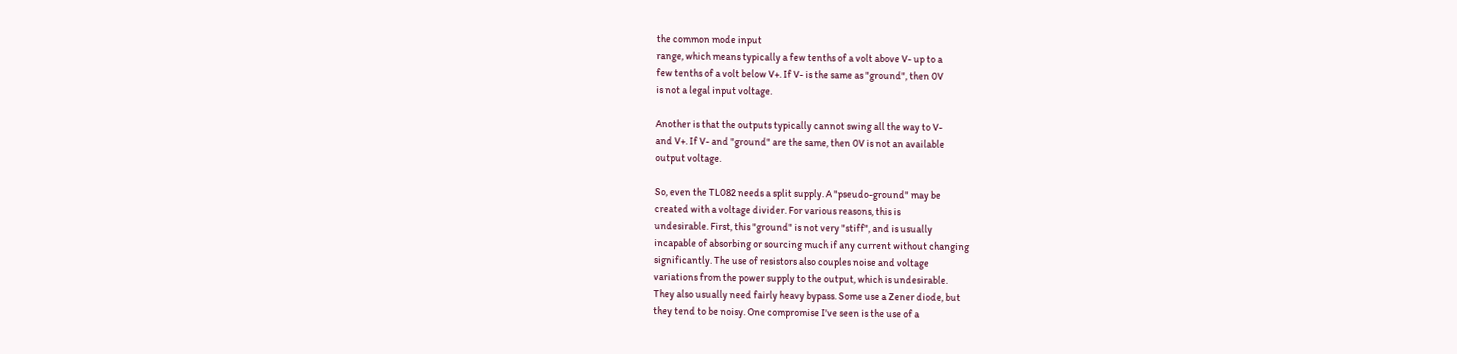the common mode input
range, which means typically a few tenths of a volt above V- up to a
few tenths of a volt below V+. If V- is the same as "ground", then 0V
is not a legal input voltage.

Another is that the outputs typically cannot swing all the way to V-
and V+. If V- and "ground" are the same, then 0V is not an available
output voltage.

So, even the TL082 needs a split supply. A "pseudo-ground" may be
created with a voltage divider. For various reasons, this is
undesirable. First, this "ground" is not very "stiff", and is usually
incapable of absorbing or sourcing much if any current without changing
significantly. The use of resistors also couples noise and voltage
variations from the power supply to the output, which is undesirable.
They also usually need fairly heavy bypass. Some use a Zener diode, but
they tend to be noisy. One compromise I've seen is the use of a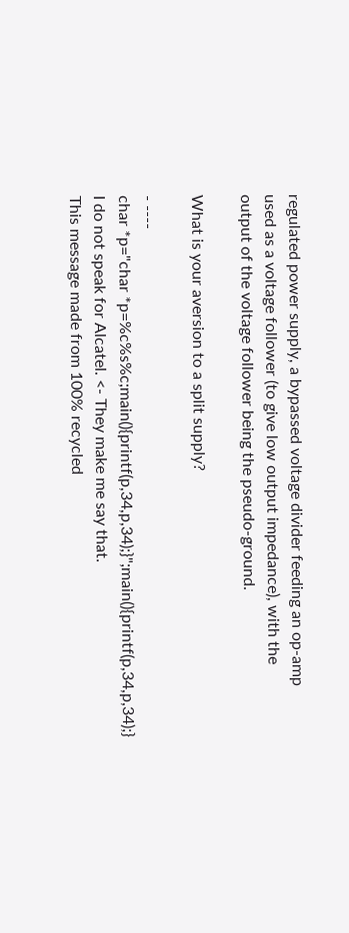regulated power supply, a bypassed voltage divider feeding an op-amp
used as a voltage follower (to give low output impedance), with the
output of the voltage follower being the pseudo-ground.

What is your aversion to a split supply?

- ----
char *p="char *p=%c%s%c;main(){printf(p,34,p,34);}";main(){printf(p,34,p,34);}
I do not speak for Alcatel. <- They make me say that.
This message made from 100% recycled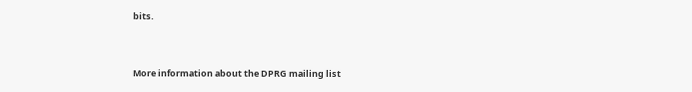bits.


More information about the DPRG mailing list